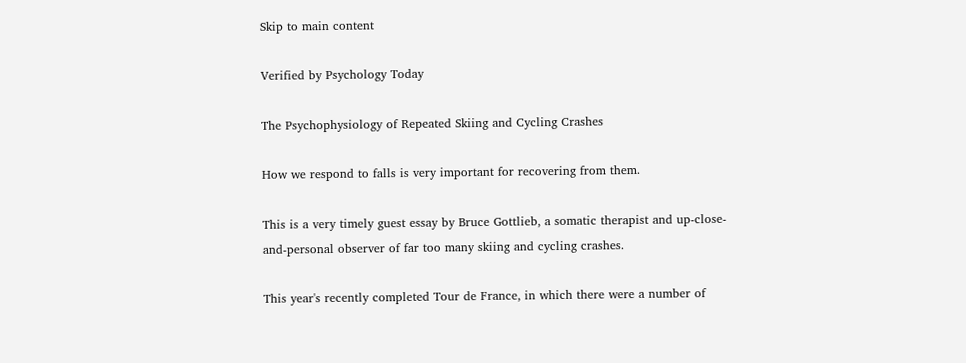Skip to main content

Verified by Psychology Today

The Psychophysiology of Repeated Skiing and Cycling Crashes

How we respond to falls is very important for recovering from them.

This is a very timely guest essay by Bruce Gottlieb, a somatic therapist and up-close-and-personal observer of far too many skiing and cycling crashes.

This year's recently completed Tour de France, in which there were a number of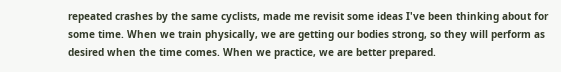repeated crashes by the same cyclists, made me revisit some ideas I've been thinking about for some time. When we train physically, we are getting our bodies strong, so they will perform as desired when the time comes. When we practice, we are better prepared.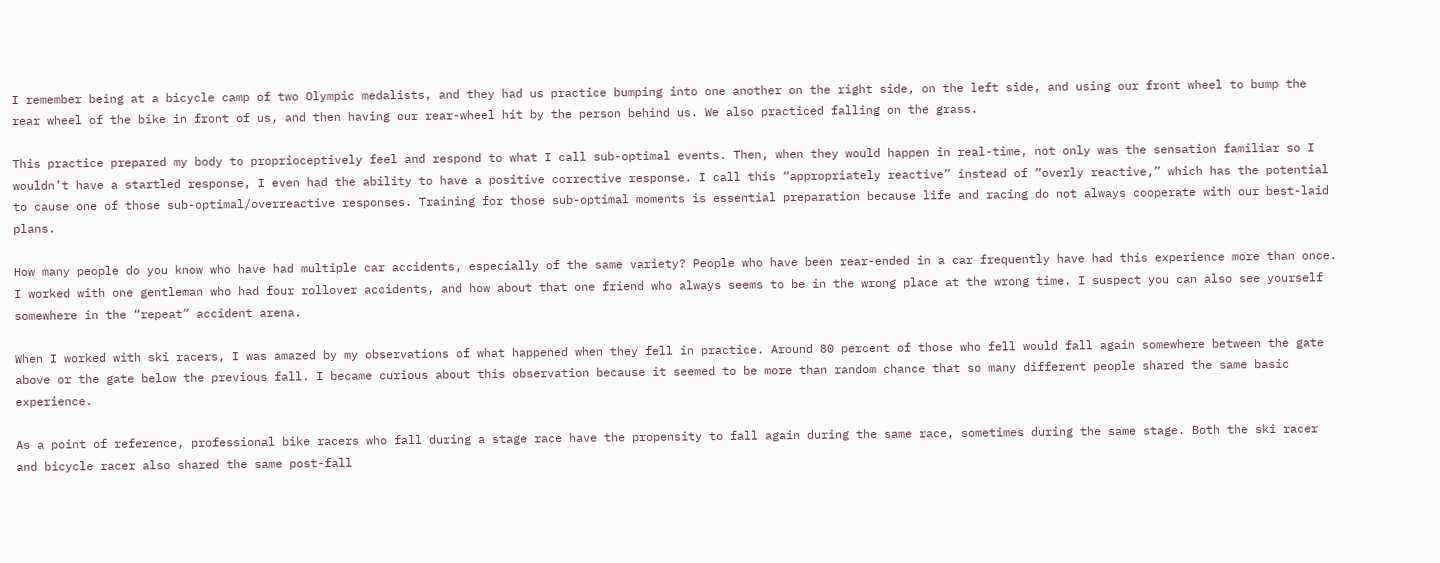I remember being at a bicycle camp of two Olympic medalists, and they had us practice bumping into one another on the right side, on the left side, and using our front wheel to bump the rear wheel of the bike in front of us, and then having our rear-wheel hit by the person behind us. We also practiced falling on the grass.

This practice prepared my body to proprioceptively feel and respond to what I call sub-optimal events. Then, when they would happen in real-time, not only was the sensation familiar so I wouldn’t have a startled response, I even had the ability to have a positive corrective response. I call this “appropriately reactive” instead of “overly reactive,” which has the potential to cause one of those sub-optimal/overreactive responses. Training for those sub-optimal moments is essential preparation because life and racing do not always cooperate with our best-laid plans.

How many people do you know who have had multiple car accidents, especially of the same variety? People who have been rear-ended in a car frequently have had this experience more than once. I worked with one gentleman who had four rollover accidents, and how about that one friend who always seems to be in the wrong place at the wrong time. I suspect you can also see yourself somewhere in the “repeat” accident arena.

When I worked with ski racers, I was amazed by my observations of what happened when they fell in practice. Around 80 percent of those who fell would fall again somewhere between the gate above or the gate below the previous fall. I became curious about this observation because it seemed to be more than random chance that so many different people shared the same basic experience.

As a point of reference, professional bike racers who fall during a stage race have the propensity to fall again during the same race, sometimes during the same stage. Both the ski racer and bicycle racer also shared the same post-fall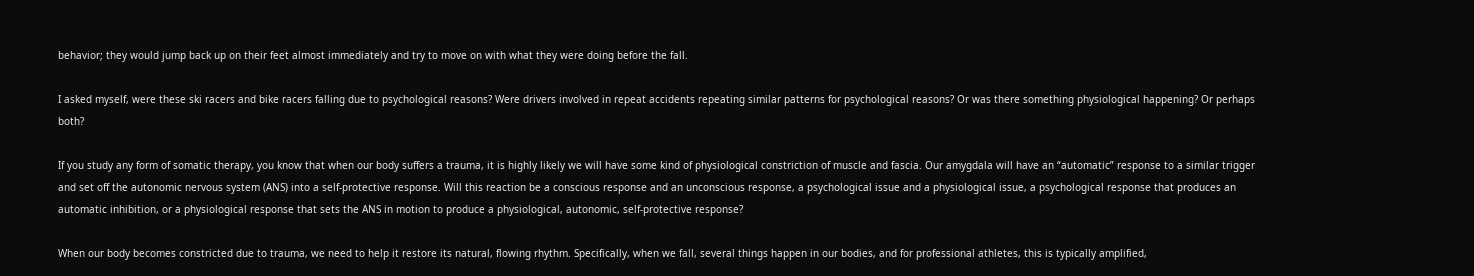behavior; they would jump back up on their feet almost immediately and try to move on with what they were doing before the fall.

I asked myself, were these ski racers and bike racers falling due to psychological reasons? Were drivers involved in repeat accidents repeating similar patterns for psychological reasons? Or was there something physiological happening? Or perhaps both?

If you study any form of somatic therapy, you know that when our body suffers a trauma, it is highly likely we will have some kind of physiological constriction of muscle and fascia. Our amygdala will have an “automatic” response to a similar trigger and set off the autonomic nervous system (ANS) into a self-protective response. Will this reaction be a conscious response and an unconscious response, a psychological issue and a physiological issue, a psychological response that produces an automatic inhibition, or a physiological response that sets the ANS in motion to produce a physiological, autonomic, self-protective response?

When our body becomes constricted due to trauma, we need to help it restore its natural, flowing rhythm. Specifically, when we fall, several things happen in our bodies, and for professional athletes, this is typically amplified,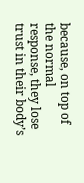because, on top of the normal response, they lose trust in their body’s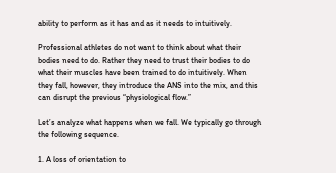ability to perform as it has and as it needs to intuitively.

Professional athletes do not want to think about what their bodies need to do. Rather they need to trust their bodies to do what their muscles have been trained to do intuitively. When they fall, however, they introduce the ANS into the mix, and this can disrupt the previous “physiological flow.”

Let’s analyze what happens when we fall. We typically go through the following sequence.

1. A loss of orientation to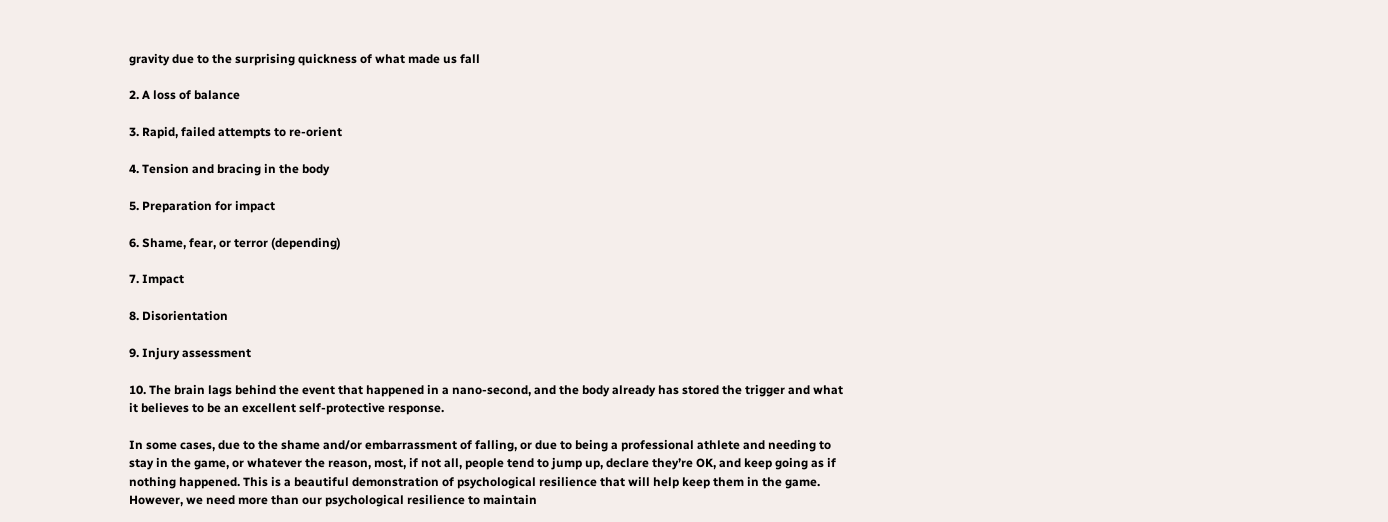gravity due to the surprising quickness of what made us fall

2. A loss of balance

3. Rapid, failed attempts to re-orient

4. Tension and bracing in the body

5. Preparation for impact

6. Shame, fear, or terror (depending)

7. Impact

8. Disorientation

9. Injury assessment

10. The brain lags behind the event that happened in a nano-second, and the body already has stored the trigger and what it believes to be an excellent self-protective response.

In some cases, due to the shame and/or embarrassment of falling, or due to being a professional athlete and needing to stay in the game, or whatever the reason, most, if not all, people tend to jump up, declare they’re OK, and keep going as if nothing happened. This is a beautiful demonstration of psychological resilience that will help keep them in the game. However, we need more than our psychological resilience to maintain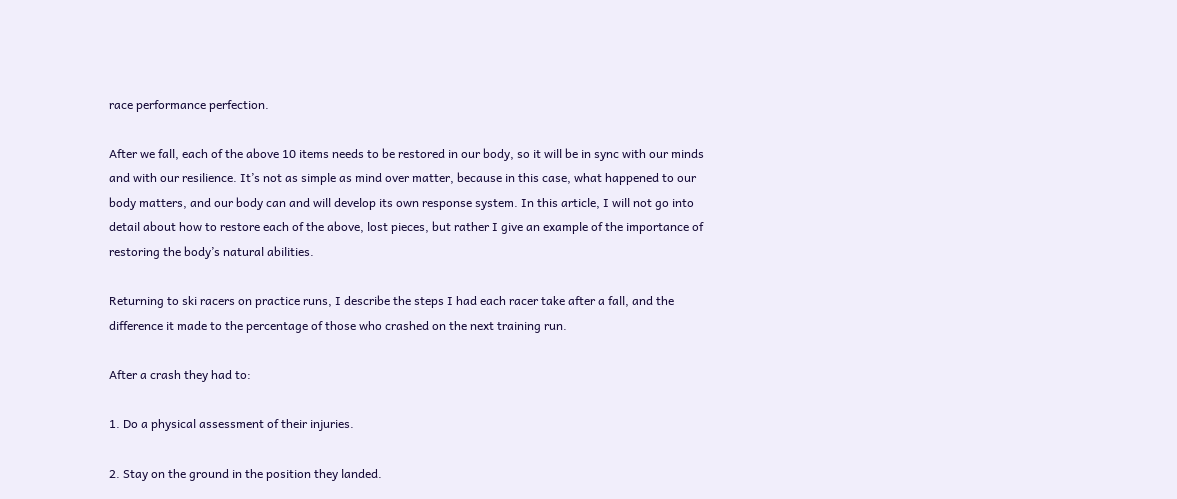race performance perfection.

After we fall, each of the above 10 items needs to be restored in our body, so it will be in sync with our minds and with our resilience. It’s not as simple as mind over matter, because in this case, what happened to our body matters, and our body can and will develop its own response system. In this article, I will not go into detail about how to restore each of the above, lost pieces, but rather I give an example of the importance of restoring the body’s natural abilities.

Returning to ski racers on practice runs, I describe the steps I had each racer take after a fall, and the difference it made to the percentage of those who crashed on the next training run.

After a crash they had to:

1. Do a physical assessment of their injuries.

2. Stay on the ground in the position they landed.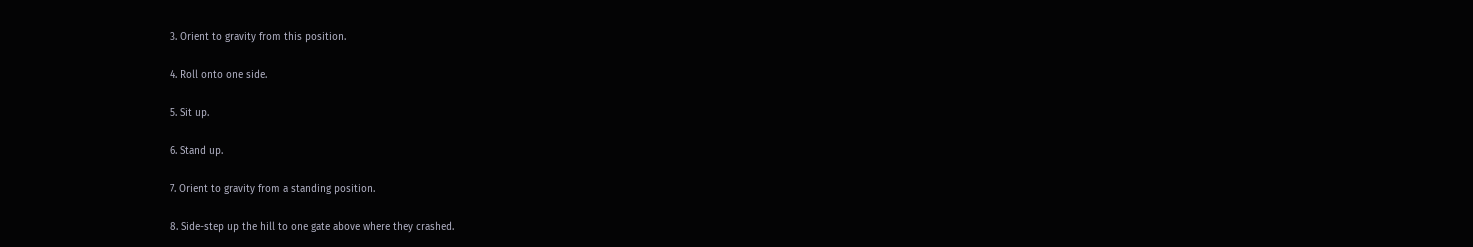3. Orient to gravity from this position.

4. Roll onto one side.

5. Sit up.

6. Stand up.

7. Orient to gravity from a standing position.

8. Side-step up the hill to one gate above where they crashed.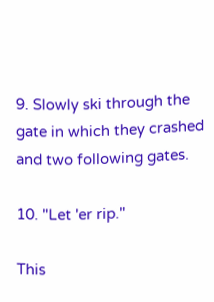9. Slowly ski through the gate in which they crashed and two following gates.

10. "Let 'er rip."

This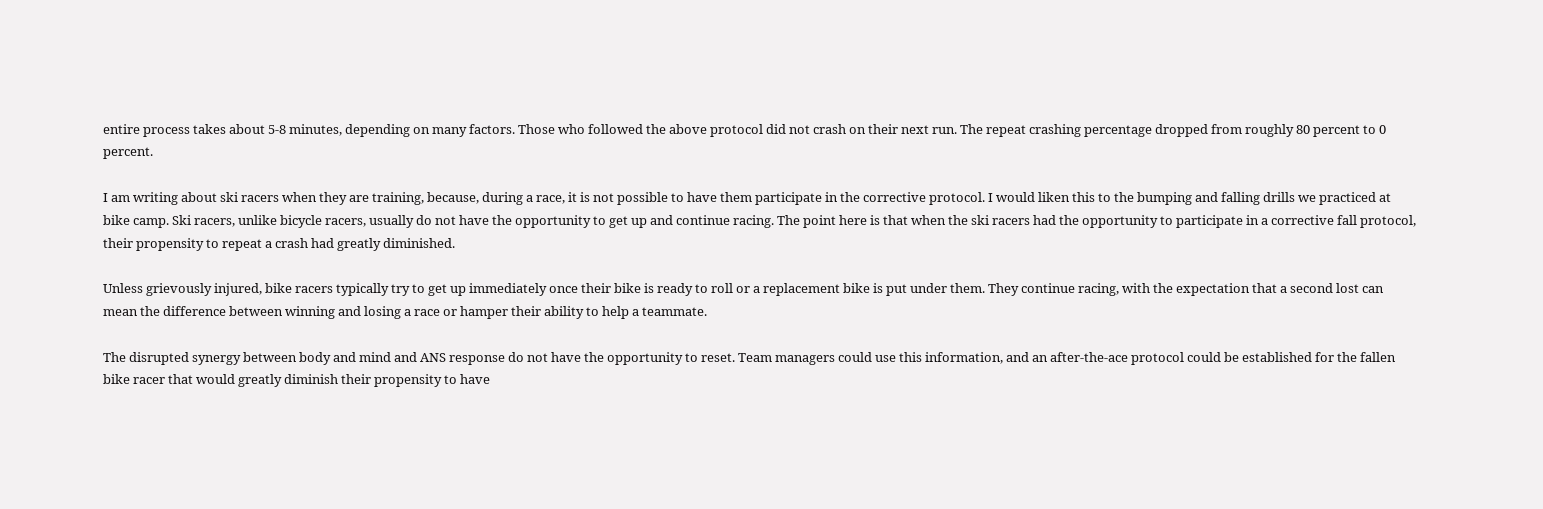entire process takes about 5-8 minutes, depending on many factors. Those who followed the above protocol did not crash on their next run. The repeat crashing percentage dropped from roughly 80 percent to 0 percent.

I am writing about ski racers when they are training, because, during a race, it is not possible to have them participate in the corrective protocol. I would liken this to the bumping and falling drills we practiced at bike camp. Ski racers, unlike bicycle racers, usually do not have the opportunity to get up and continue racing. The point here is that when the ski racers had the opportunity to participate in a corrective fall protocol, their propensity to repeat a crash had greatly diminished.

Unless grievously injured, bike racers typically try to get up immediately once their bike is ready to roll or a replacement bike is put under them. They continue racing, with the expectation that a second lost can mean the difference between winning and losing a race or hamper their ability to help a teammate.

The disrupted synergy between body and mind and ANS response do not have the opportunity to reset. Team managers could use this information, and an after-the-ace protocol could be established for the fallen bike racer that would greatly diminish their propensity to have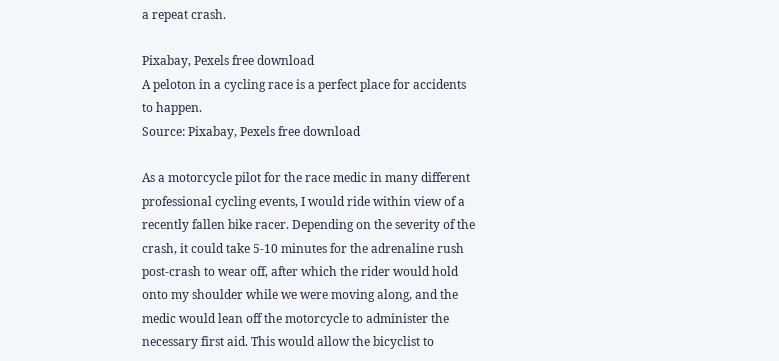a repeat crash.

Pixabay, Pexels free download
A peloton in a cycling race is a perfect place for accidents to happen.
Source: Pixabay, Pexels free download

As a motorcycle pilot for the race medic in many different professional cycling events, I would ride within view of a recently fallen bike racer. Depending on the severity of the crash, it could take 5-10 minutes for the adrenaline rush post-crash to wear off, after which the rider would hold onto my shoulder while we were moving along, and the medic would lean off the motorcycle to administer the necessary first aid. This would allow the bicyclist to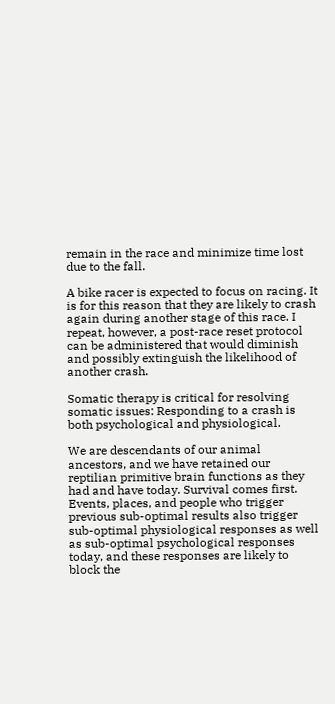remain in the race and minimize time lost due to the fall.

A bike racer is expected to focus on racing. It is for this reason that they are likely to crash again during another stage of this race. I repeat, however, a post-race reset protocol can be administered that would diminish and possibly extinguish the likelihood of another crash.

Somatic therapy is critical for resolving somatic issues: Responding to a crash is both psychological and physiological.

We are descendants of our animal ancestors, and we have retained our reptilian primitive brain functions as they had and have today. Survival comes first. Events, places, and people who trigger previous sub-optimal results also trigger sub-optimal physiological responses as well as sub-optimal psychological responses today, and these responses are likely to block the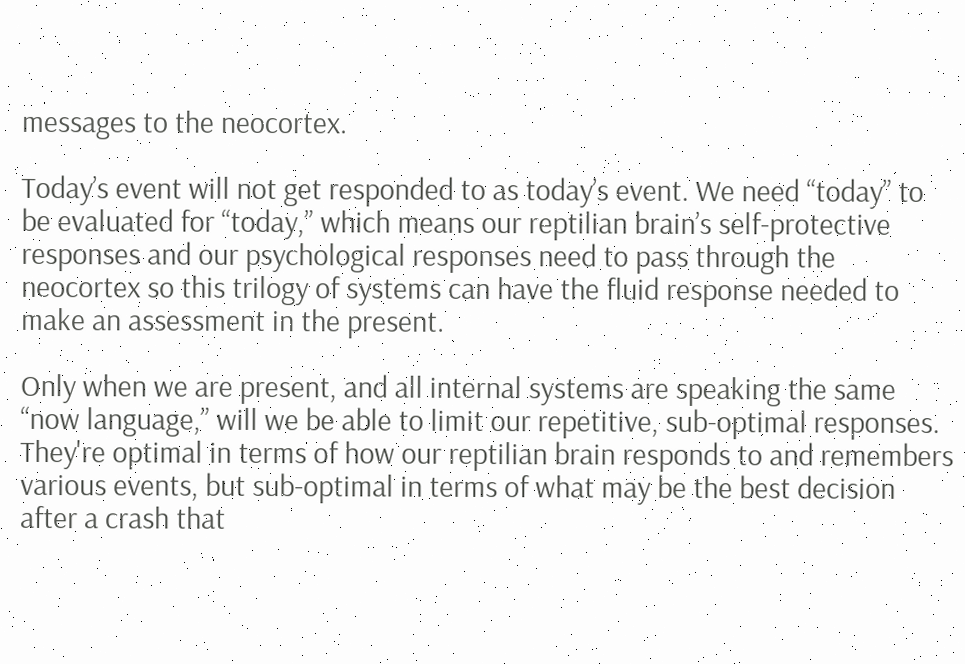messages to the neocortex.

Today’s event will not get responded to as today’s event. We need “today” to be evaluated for “today,” which means our reptilian brain’s self-protective responses and our psychological responses need to pass through the neocortex so this trilogy of systems can have the fluid response needed to make an assessment in the present.

Only when we are present, and all internal systems are speaking the same “now language,” will we be able to limit our repetitive, sub-optimal responses. They're optimal in terms of how our reptilian brain responds to and remembers various events, but sub-optimal in terms of what may be the best decision after a crash that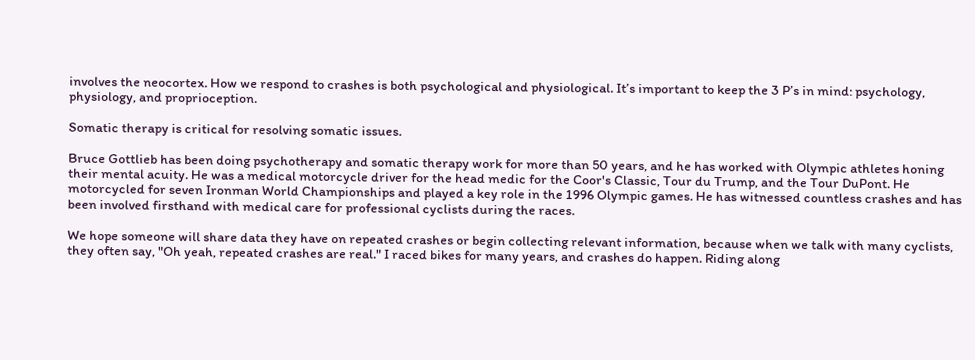involves the neocortex. How we respond to crashes is both psychological and physiological. It’s important to keep the 3 P’s in mind: psychology, physiology, and proprioception.

Somatic therapy is critical for resolving somatic issues.

Bruce Gottlieb has been doing psychotherapy and somatic therapy work for more than 50 years, and he has worked with Olympic athletes honing their mental acuity. He was a medical motorcycle driver for the head medic for the Coor's Classic, Tour du Trump, and the Tour DuPont. He motorcycled for seven Ironman World Championships and played a key role in the 1996 Olympic games. He has witnessed countless crashes and has been involved firsthand with medical care for professional cyclists during the races.

We hope someone will share data they have on repeated crashes or begin collecting relevant information, because when we talk with many cyclists, they often say, "Oh yeah, repeated crashes are real." I raced bikes for many years, and crashes do happen. Riding along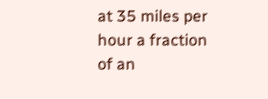at 35 miles per hour a fraction of an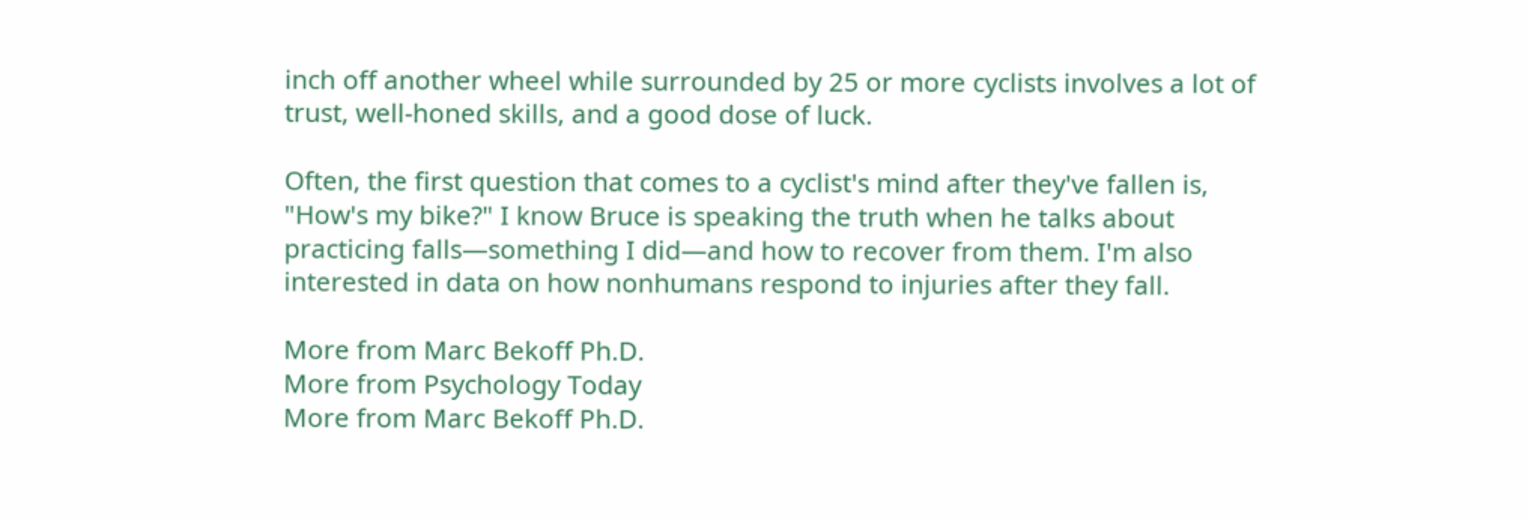inch off another wheel while surrounded by 25 or more cyclists involves a lot of trust, well-honed skills, and a good dose of luck.

Often, the first question that comes to a cyclist's mind after they've fallen is, "How's my bike?" I know Bruce is speaking the truth when he talks about practicing falls—something I did—and how to recover from them. I'm also interested in data on how nonhumans respond to injuries after they fall.

More from Marc Bekoff Ph.D.
More from Psychology Today
More from Marc Bekoff Ph.D.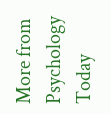More from Psychology Today